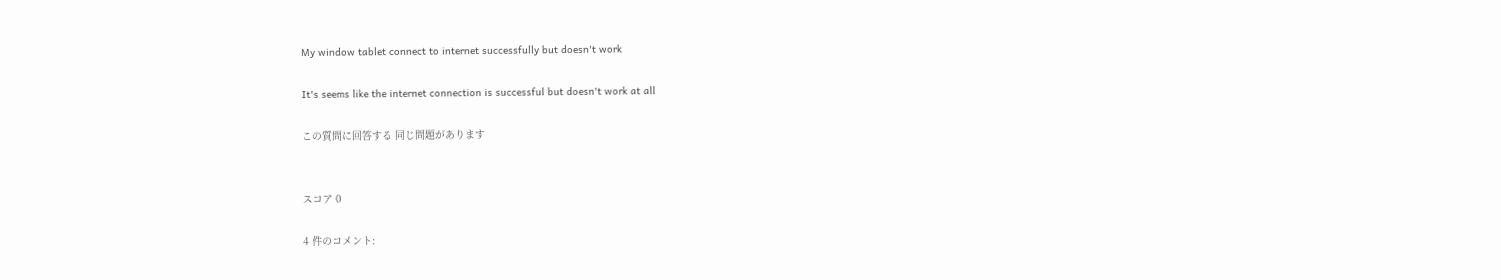My window tablet connect to internet successfully but doesn't work

It's seems like the internet connection is successful but doesn't work at all

この質問に回答する 同じ問題があります


スコア 0

4 件のコメント: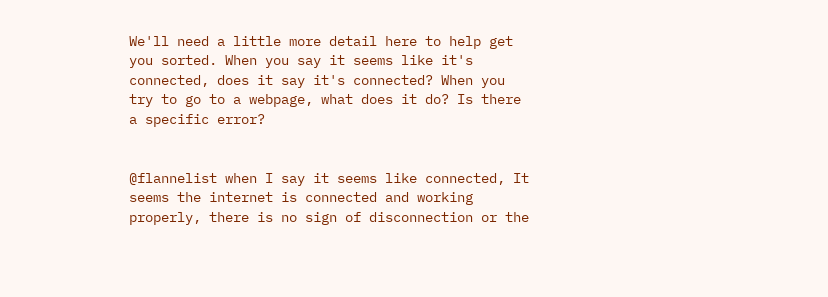We'll need a little more detail here to help get you sorted. When you say it seems like it's connected, does it say it's connected? When you try to go to a webpage, what does it do? Is there a specific error?


@flannelist when I say it seems like connected, It seems the internet is connected and working properly, there is no sign of disconnection or the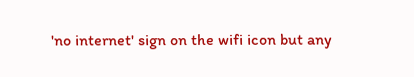'no internet' sign on the wifi icon but any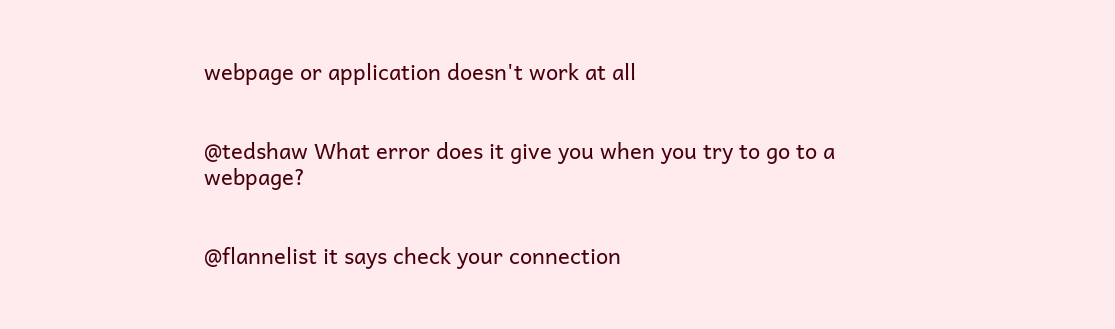webpage or application doesn't work at all


@tedshaw What error does it give you when you try to go to a webpage?


@flannelist it says check your connection